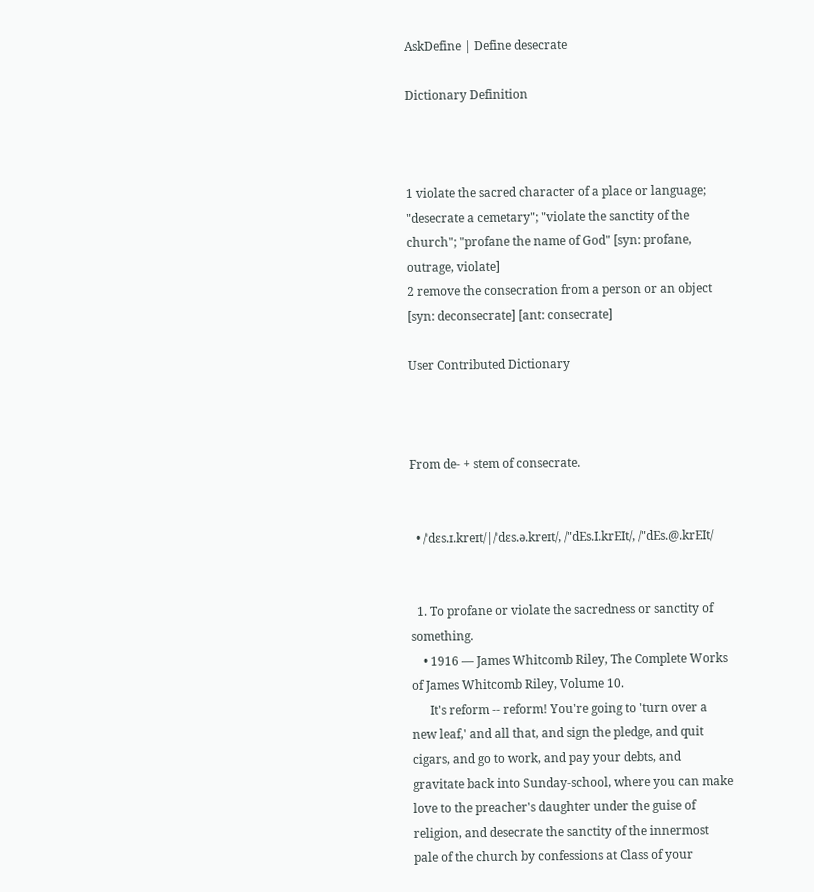AskDefine | Define desecrate

Dictionary Definition



1 violate the sacred character of a place or language; "desecrate a cemetary"; "violate the sanctity of the church"; "profane the name of God" [syn: profane, outrage, violate]
2 remove the consecration from a person or an object [syn: deconsecrate] [ant: consecrate]

User Contributed Dictionary



From de- + stem of consecrate.


  • /ˈdɛs.ɪ.kreɪt/|/ˈdɛs.ə.kreɪt/, /"dEs.I.krEIt/, /"dEs.@.krEIt/


  1. To profane or violate the sacredness or sanctity of something.
    • 1916 — James Whitcomb Riley, The Complete Works of James Whitcomb Riley, Volume 10.
      It's reform -- reform! You're going to 'turn over a new leaf,' and all that, and sign the pledge, and quit cigars, and go to work, and pay your debts, and gravitate back into Sunday-school, where you can make love to the preacher's daughter under the guise of religion, and desecrate the sanctity of the innermost pale of the church by confessions at Class of your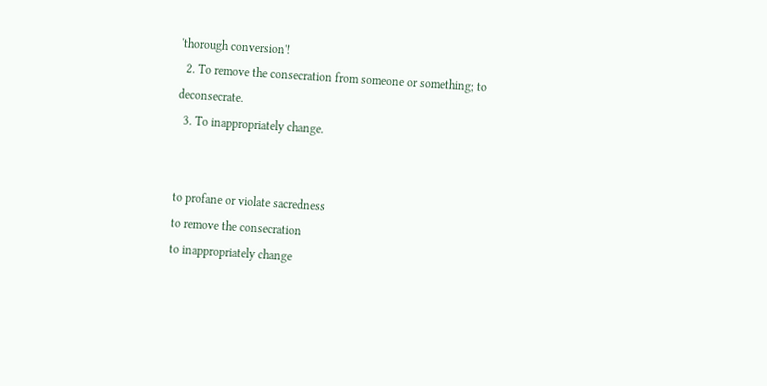'thorough conversion'!
  2. To remove the consecration from someone or something; to deconsecrate.
  3. To inappropriately change.


to profane or violate sacredness
to remove the consecration
to inappropriately change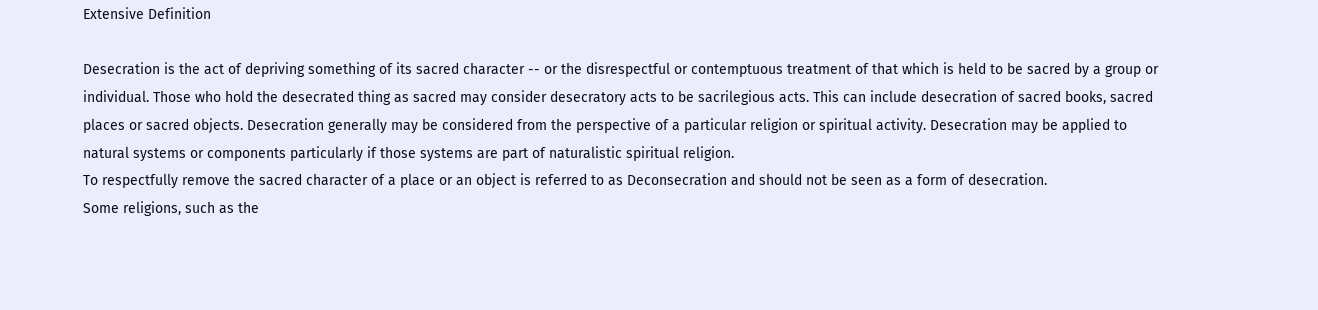Extensive Definition

Desecration is the act of depriving something of its sacred character -- or the disrespectful or contemptuous treatment of that which is held to be sacred by a group or individual. Those who hold the desecrated thing as sacred may consider desecratory acts to be sacrilegious acts. This can include desecration of sacred books, sacred places or sacred objects. Desecration generally may be considered from the perspective of a particular religion or spiritual activity. Desecration may be applied to natural systems or components particularly if those systems are part of naturalistic spiritual religion.
To respectfully remove the sacred character of a place or an object is referred to as Deconsecration and should not be seen as a form of desecration.
Some religions, such as the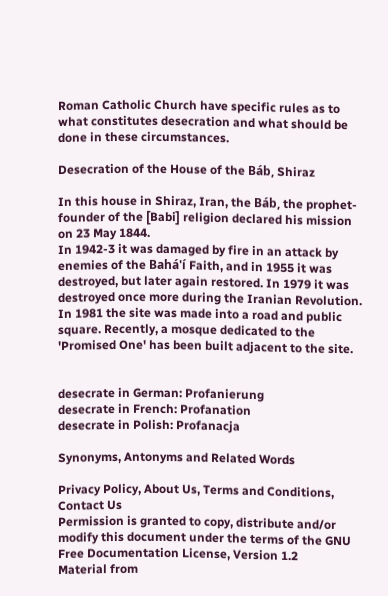Roman Catholic Church have specific rules as to what constitutes desecration and what should be done in these circumstances.

Desecration of the House of the Báb, Shiraz

In this house in Shiraz, Iran, the Báb, the prophet-founder of the [Babi] religion declared his mission on 23 May 1844.
In 1942-3 it was damaged by fire in an attack by enemies of the Bahá'í Faith, and in 1955 it was destroyed, but later again restored. In 1979 it was destroyed once more during the Iranian Revolution. In 1981 the site was made into a road and public square. Recently, a mosque dedicated to the 'Promised One' has been built adjacent to the site.


desecrate in German: Profanierung
desecrate in French: Profanation
desecrate in Polish: Profanacja

Synonyms, Antonyms and Related Words

Privacy Policy, About Us, Terms and Conditions, Contact Us
Permission is granted to copy, distribute and/or modify this document under the terms of the GNU Free Documentation License, Version 1.2
Material from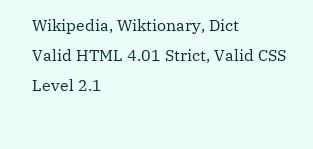Wikipedia, Wiktionary, Dict
Valid HTML 4.01 Strict, Valid CSS Level 2.1